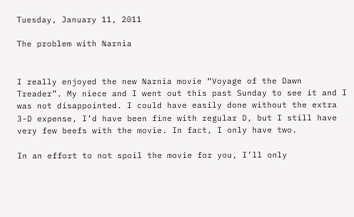Tuesday, January 11, 2011

The problem with Narnia


I really enjoyed the new Narnia movie “Voyage of the Dawn Treader”. My niece and I went out this past Sunday to see it and I was not disappointed. I could have easily done without the extra 3-D expense, I’d have been fine with regular D, but I still have very few beefs with the movie. In fact, I only have two.

In an effort to not spoil the movie for you, I’ll only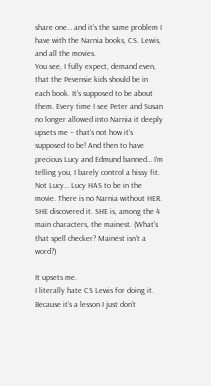share one… and it’s the same problem I have with the Narnia books, CS. Lewis, and all the movies.
You see, I fully expect, demand even, that the Pevensie kids should be in each book. It’s supposed to be about them. Every time I see Peter and Susan no longer allowed into Narnia it deeply upsets me – that’s not how it’s supposed to be! And then to have precious Lucy and Edmund banned… I’m telling you, I barely control a hissy fit. Not Lucy… Lucy HAS to be in the movie. There is no Narnia without HER. SHE discovered it. SHE is, among the 4 main characters, the mainest. (What’s that spell checker? Mainest isn’t a word?)

It upsets me.
I literally hate CS Lewis for doing it.
Because it’s a lesson I just don’t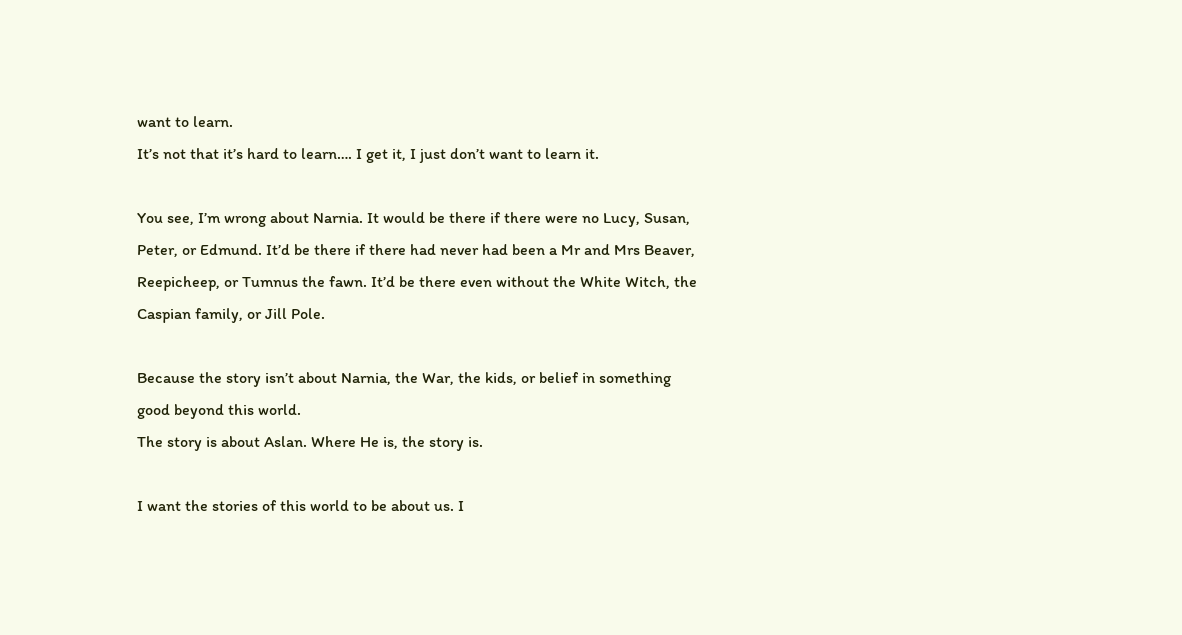want to learn.
It’s not that it’s hard to learn…. I get it, I just don’t want to learn it.

You see, I’m wrong about Narnia. It would be there if there were no Lucy, Susan, Peter, or Edmund. It’d be there if there had never had been a Mr and Mrs Beaver, Reepicheep, or Tumnus the fawn. It’d be there even without the White Witch, the Caspian family, or Jill Pole.

Because the story isn’t about Narnia, the War, the kids, or belief in something good beyond this world.
The story is about Aslan. Where He is, the story is.

I want the stories of this world to be about us. I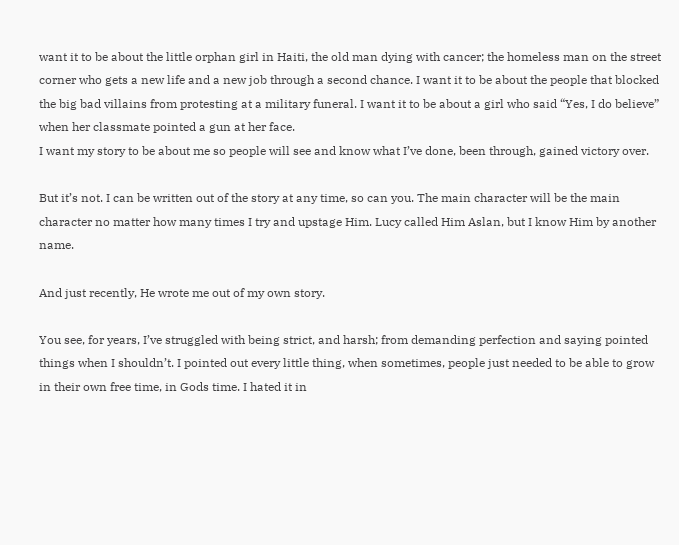want it to be about the little orphan girl in Haiti, the old man dying with cancer; the homeless man on the street corner who gets a new life and a new job through a second chance. I want it to be about the people that blocked the big bad villains from protesting at a military funeral. I want it to be about a girl who said “Yes, I do believe” when her classmate pointed a gun at her face.
I want my story to be about me so people will see and know what I’ve done, been through, gained victory over.

But it’s not. I can be written out of the story at any time, so can you. The main character will be the main character no matter how many times I try and upstage Him. Lucy called Him Aslan, but I know Him by another name.

And just recently, He wrote me out of my own story.

You see, for years, I’ve struggled with being strict, and harsh; from demanding perfection and saying pointed things when I shouldn’t. I pointed out every little thing, when sometimes, people just needed to be able to grow in their own free time, in Gods time. I hated it in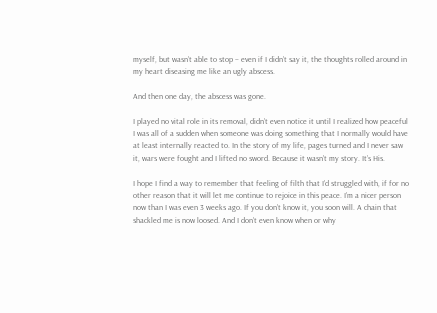myself, but wasn’t able to stop – even if I didn’t say it, the thoughts rolled around in my heart diseasing me like an ugly abscess.

And then one day, the abscess was gone.

I played no vital role in its removal, didn’t even notice it until I realized how peaceful I was all of a sudden when someone was doing something that I normally would have at least internally reacted to. In the story of my life, pages turned and I never saw it, wars were fought and I lifted no sword. Because it wasn’t my story. It’s His.

I hope I find a way to remember that feeling of filth that I’d struggled with, if for no other reason that it will let me continue to rejoice in this peace. I’m a nicer person now than I was even 3 weeks ago. If you don’t know it, you soon will. A chain that shackled me is now loosed. And I don’t even know when or why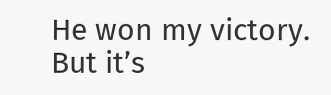He won my victory. But it’s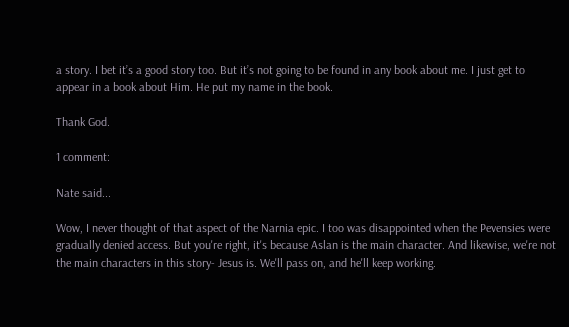a story. I bet it’s a good story too. But it’s not going to be found in any book about me. I just get to appear in a book about Him. He put my name in the book.

Thank God.

1 comment:

Nate said...

Wow, I never thought of that aspect of the Narnia epic. I too was disappointed when the Pevensies were gradually denied access. But you're right, it's because Aslan is the main character. And likewise, we're not the main characters in this story- Jesus is. We'll pass on, and he'll keep working.